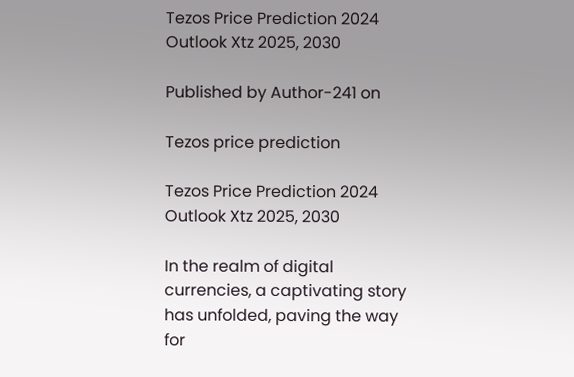Tezos Price Prediction 2024 Outlook Xtz 2025, 2030

Published by Author-241 on

Tezos price prediction

Tezos Price Prediction 2024 Outlook Xtz 2025, 2030

In the realm of digital currencies, a captivating story has unfolded, paving the way for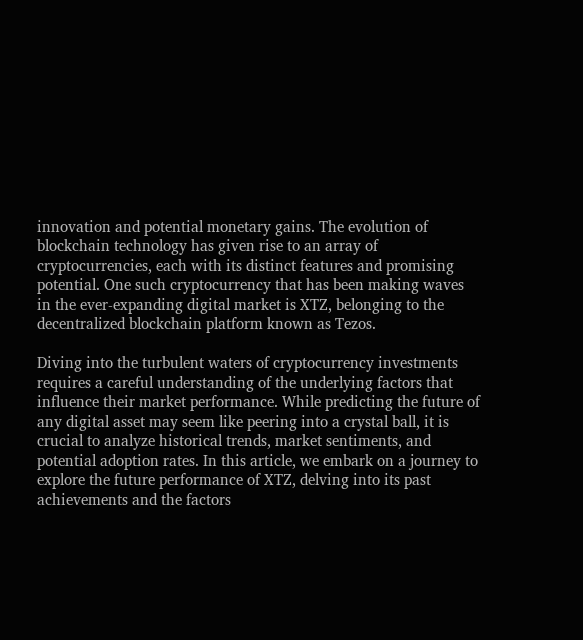innovation and potential monetary gains. The evolution of blockchain technology has given rise to an array of cryptocurrencies, each with its distinct features and promising potential. One such cryptocurrency that has been making waves in the ever-expanding digital market is XTZ, belonging to the decentralized blockchain platform known as Tezos.

Diving into the turbulent waters of cryptocurrency investments requires a careful understanding of the underlying factors that influence their market performance. While predicting the future of any digital asset may seem like peering into a crystal ball, it is crucial to analyze historical trends, market sentiments, and potential adoption rates. In this article, we embark on a journey to explore the future performance of XTZ, delving into its past achievements and the factors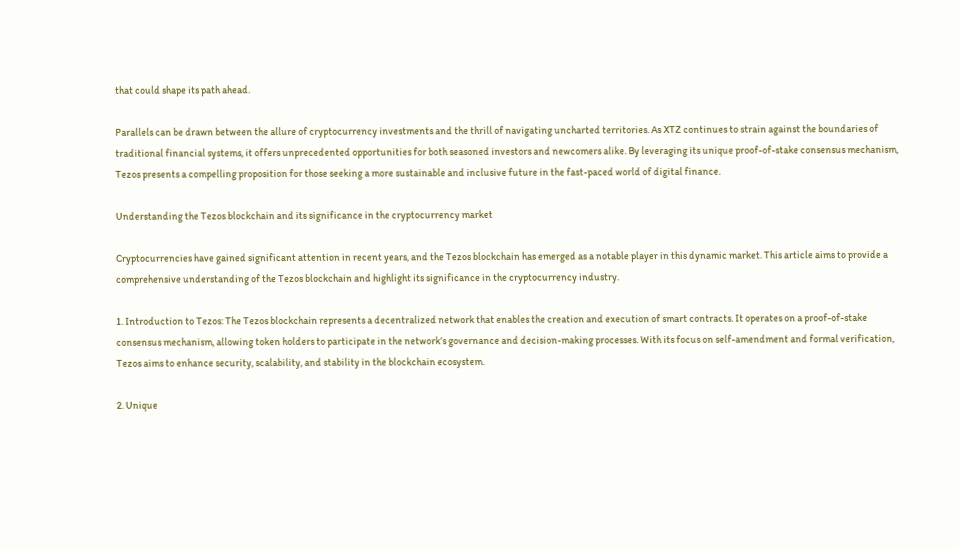that could shape its path ahead.

Parallels can be drawn between the allure of cryptocurrency investments and the thrill of navigating uncharted territories. As XTZ continues to strain against the boundaries of traditional financial systems, it offers unprecedented opportunities for both seasoned investors and newcomers alike. By leveraging its unique proof-of-stake consensus mechanism, Tezos presents a compelling proposition for those seeking a more sustainable and inclusive future in the fast-paced world of digital finance.

Understanding the Tezos blockchain and its significance in the cryptocurrency market

Cryptocurrencies have gained significant attention in recent years, and the Tezos blockchain has emerged as a notable player in this dynamic market. This article aims to provide a comprehensive understanding of the Tezos blockchain and highlight its significance in the cryptocurrency industry.

1. Introduction to Tezos: The Tezos blockchain represents a decentralized network that enables the creation and execution of smart contracts. It operates on a proof-of-stake consensus mechanism, allowing token holders to participate in the network’s governance and decision-making processes. With its focus on self-amendment and formal verification, Tezos aims to enhance security, scalability, and stability in the blockchain ecosystem.

2. Unique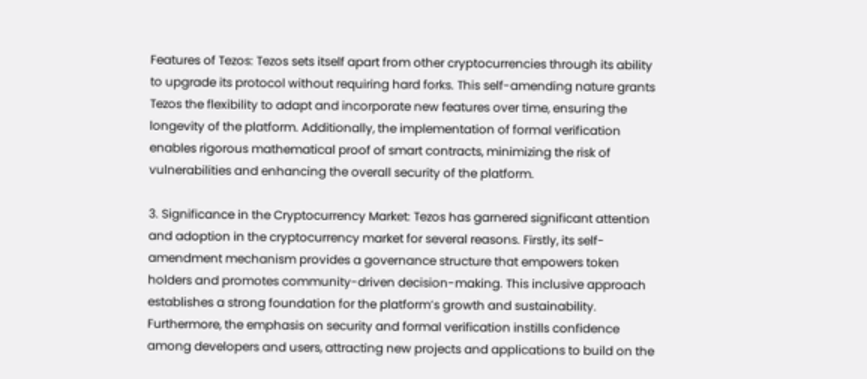Features of Tezos: Tezos sets itself apart from other cryptocurrencies through its ability to upgrade its protocol without requiring hard forks. This self-amending nature grants Tezos the flexibility to adapt and incorporate new features over time, ensuring the longevity of the platform. Additionally, the implementation of formal verification enables rigorous mathematical proof of smart contracts, minimizing the risk of vulnerabilities and enhancing the overall security of the platform.

3. Significance in the Cryptocurrency Market: Tezos has garnered significant attention and adoption in the cryptocurrency market for several reasons. Firstly, its self-amendment mechanism provides a governance structure that empowers token holders and promotes community-driven decision-making. This inclusive approach establishes a strong foundation for the platform’s growth and sustainability. Furthermore, the emphasis on security and formal verification instills confidence among developers and users, attracting new projects and applications to build on the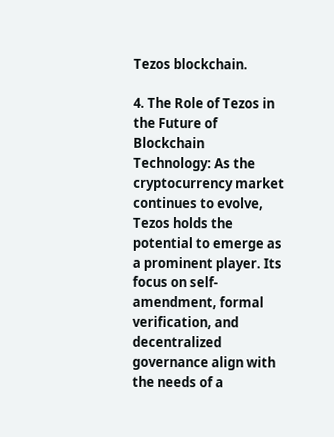Tezos blockchain.

4. The Role of Tezos in the Future of Blockchain Technology: As the cryptocurrency market continues to evolve, Tezos holds the potential to emerge as a prominent player. Its focus on self-amendment, formal verification, and decentralized governance align with the needs of a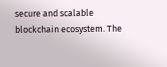secure and scalable blockchain ecosystem. The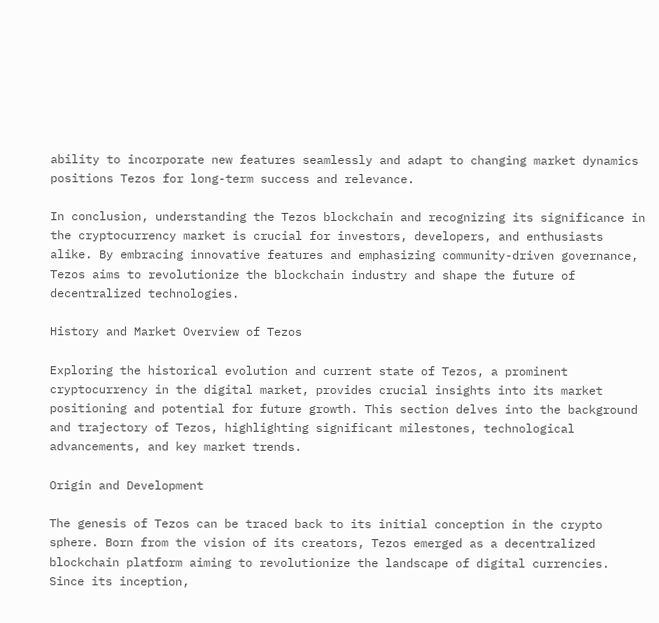ability to incorporate new features seamlessly and adapt to changing market dynamics positions Tezos for long-term success and relevance.

In conclusion, understanding the Tezos blockchain and recognizing its significance in the cryptocurrency market is crucial for investors, developers, and enthusiasts alike. By embracing innovative features and emphasizing community-driven governance, Tezos aims to revolutionize the blockchain industry and shape the future of decentralized technologies.

History and Market Overview of Tezos

Exploring the historical evolution and current state of Tezos, a prominent cryptocurrency in the digital market, provides crucial insights into its market positioning and potential for future growth. This section delves into the background and trajectory of Tezos, highlighting significant milestones, technological advancements, and key market trends.

Origin and Development

The genesis of Tezos can be traced back to its initial conception in the crypto sphere. Born from the vision of its creators, Tezos emerged as a decentralized blockchain platform aiming to revolutionize the landscape of digital currencies. Since its inception,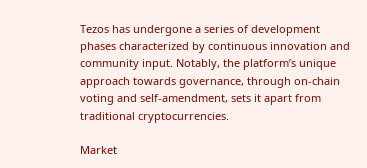Tezos has undergone a series of development phases characterized by continuous innovation and community input. Notably, the platform’s unique approach towards governance, through on-chain voting and self-amendment, sets it apart from traditional cryptocurrencies.

Market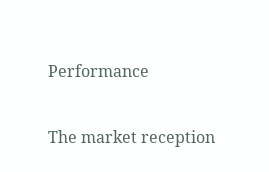Performance

The market reception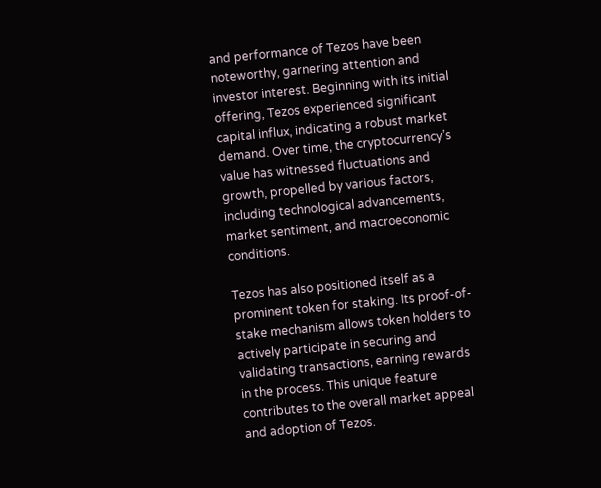and performance of Tezos have been noteworthy, garnering attention and investor interest. Beginning with its initial offering, Tezos experienced significant capital influx, indicating a robust market demand. Over time, the cryptocurrency’s value has witnessed fluctuations and growth, propelled by various factors, including technological advancements, market sentiment, and macroeconomic conditions.

Tezos has also positioned itself as a prominent token for staking. Its proof-of-stake mechanism allows token holders to actively participate in securing and validating transactions, earning rewards in the process. This unique feature contributes to the overall market appeal and adoption of Tezos.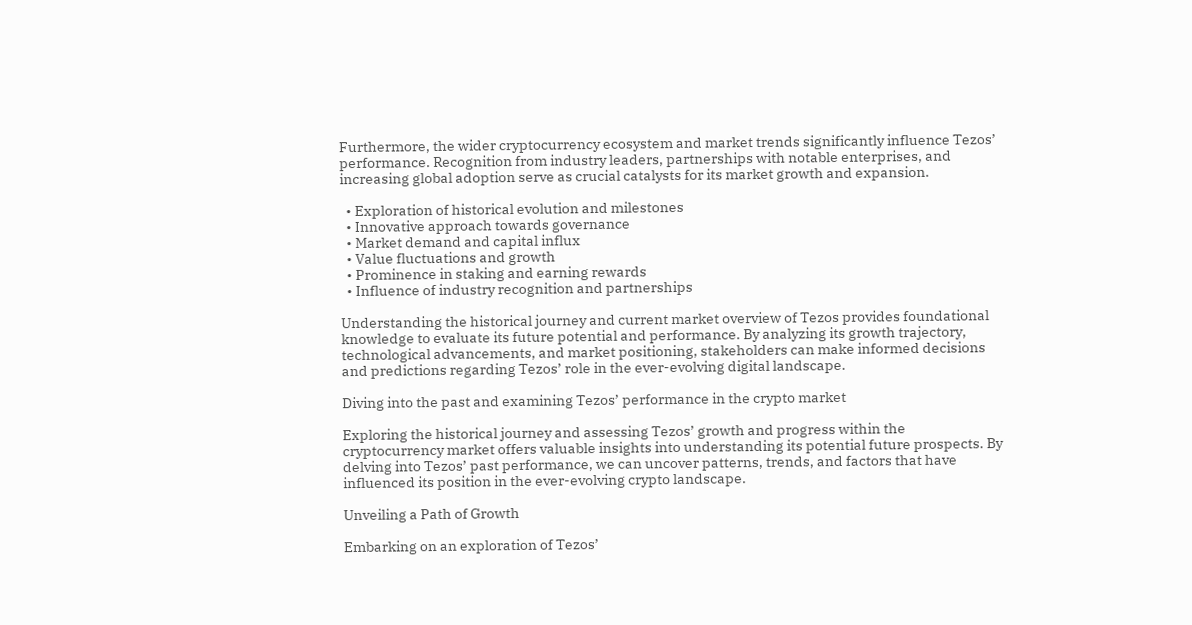Furthermore, the wider cryptocurrency ecosystem and market trends significantly influence Tezos’ performance. Recognition from industry leaders, partnerships with notable enterprises, and increasing global adoption serve as crucial catalysts for its market growth and expansion.

  • Exploration of historical evolution and milestones
  • Innovative approach towards governance
  • Market demand and capital influx
  • Value fluctuations and growth
  • Prominence in staking and earning rewards
  • Influence of industry recognition and partnerships

Understanding the historical journey and current market overview of Tezos provides foundational knowledge to evaluate its future potential and performance. By analyzing its growth trajectory, technological advancements, and market positioning, stakeholders can make informed decisions and predictions regarding Tezos’ role in the ever-evolving digital landscape.

Diving into the past and examining Tezos’ performance in the crypto market

Exploring the historical journey and assessing Tezos’ growth and progress within the cryptocurrency market offers valuable insights into understanding its potential future prospects. By delving into Tezos’ past performance, we can uncover patterns, trends, and factors that have influenced its position in the ever-evolving crypto landscape.

Unveiling a Path of Growth

Embarking on an exploration of Tezos’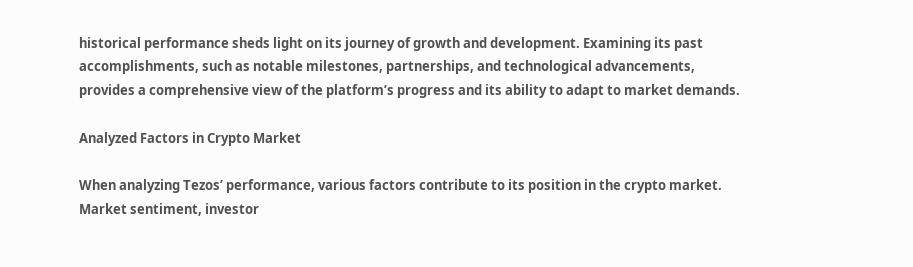historical performance sheds light on its journey of growth and development. Examining its past accomplishments, such as notable milestones, partnerships, and technological advancements, provides a comprehensive view of the platform’s progress and its ability to adapt to market demands.

Analyzed Factors in Crypto Market

When analyzing Tezos’ performance, various factors contribute to its position in the crypto market. Market sentiment, investor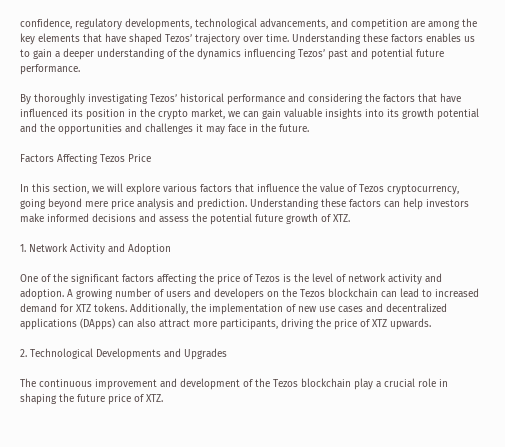confidence, regulatory developments, technological advancements, and competition are among the key elements that have shaped Tezos’ trajectory over time. Understanding these factors enables us to gain a deeper understanding of the dynamics influencing Tezos’ past and potential future performance.

By thoroughly investigating Tezos’ historical performance and considering the factors that have influenced its position in the crypto market, we can gain valuable insights into its growth potential and the opportunities and challenges it may face in the future.

Factors Affecting Tezos Price

In this section, we will explore various factors that influence the value of Tezos cryptocurrency, going beyond mere price analysis and prediction. Understanding these factors can help investors make informed decisions and assess the potential future growth of XTZ.

1. Network Activity and Adoption

One of the significant factors affecting the price of Tezos is the level of network activity and adoption. A growing number of users and developers on the Tezos blockchain can lead to increased demand for XTZ tokens. Additionally, the implementation of new use cases and decentralized applications (DApps) can also attract more participants, driving the price of XTZ upwards.

2. Technological Developments and Upgrades

The continuous improvement and development of the Tezos blockchain play a crucial role in shaping the future price of XTZ.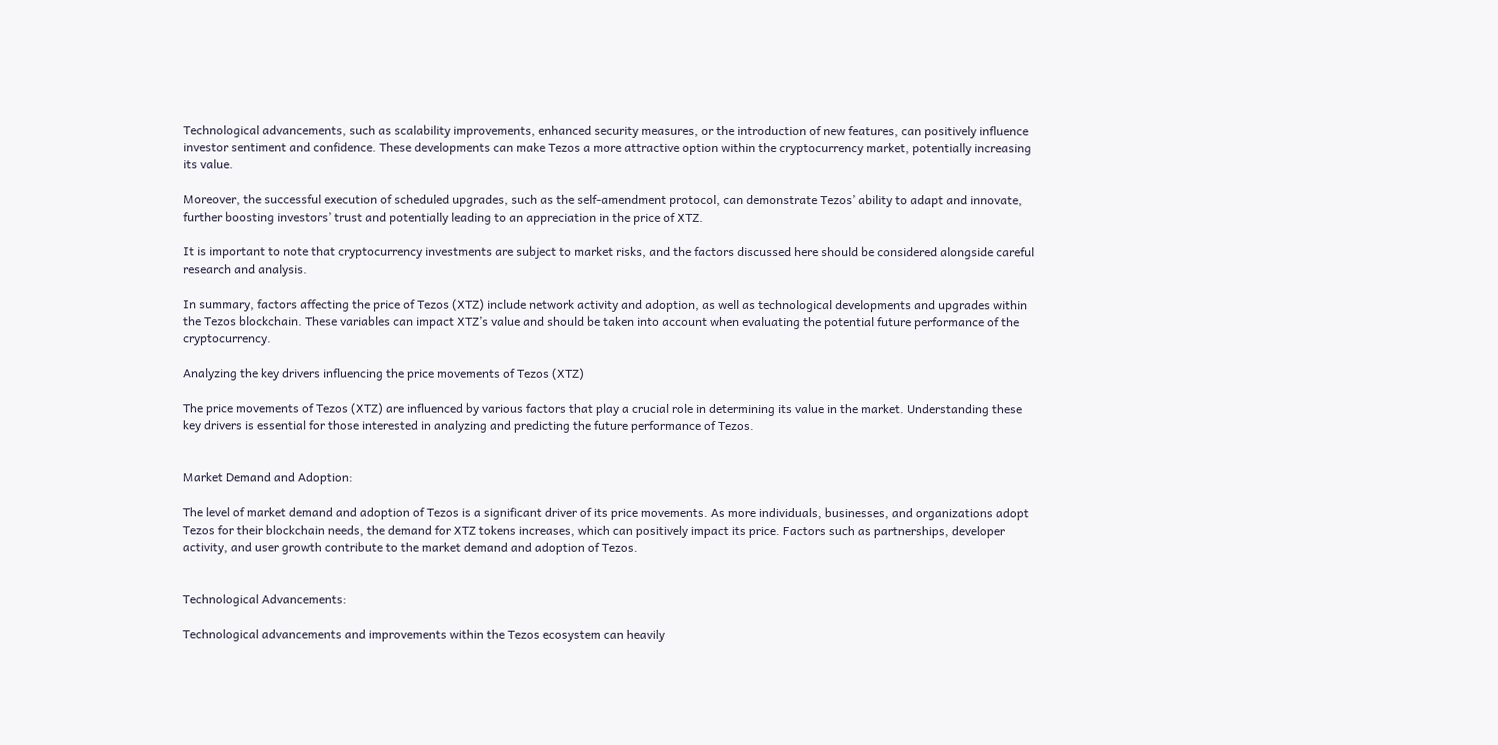Technological advancements, such as scalability improvements, enhanced security measures, or the introduction of new features, can positively influence investor sentiment and confidence. These developments can make Tezos a more attractive option within the cryptocurrency market, potentially increasing its value.

Moreover, the successful execution of scheduled upgrades, such as the self-amendment protocol, can demonstrate Tezos’ ability to adapt and innovate, further boosting investors’ trust and potentially leading to an appreciation in the price of XTZ.

It is important to note that cryptocurrency investments are subject to market risks, and the factors discussed here should be considered alongside careful research and analysis.

In summary, factors affecting the price of Tezos (XTZ) include network activity and adoption, as well as technological developments and upgrades within the Tezos blockchain. These variables can impact XTZ’s value and should be taken into account when evaluating the potential future performance of the cryptocurrency.

Analyzing the key drivers influencing the price movements of Tezos (XTZ)

The price movements of Tezos (XTZ) are influenced by various factors that play a crucial role in determining its value in the market. Understanding these key drivers is essential for those interested in analyzing and predicting the future performance of Tezos.


Market Demand and Adoption:

The level of market demand and adoption of Tezos is a significant driver of its price movements. As more individuals, businesses, and organizations adopt Tezos for their blockchain needs, the demand for XTZ tokens increases, which can positively impact its price. Factors such as partnerships, developer activity, and user growth contribute to the market demand and adoption of Tezos.


Technological Advancements:

Technological advancements and improvements within the Tezos ecosystem can heavily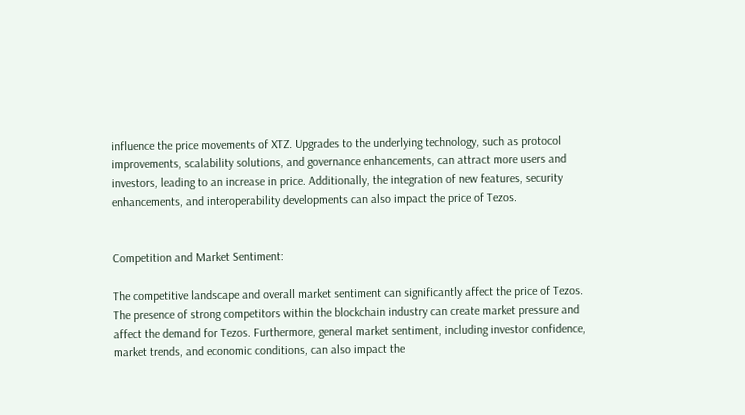influence the price movements of XTZ. Upgrades to the underlying technology, such as protocol improvements, scalability solutions, and governance enhancements, can attract more users and investors, leading to an increase in price. Additionally, the integration of new features, security enhancements, and interoperability developments can also impact the price of Tezos.


Competition and Market Sentiment:

The competitive landscape and overall market sentiment can significantly affect the price of Tezos. The presence of strong competitors within the blockchain industry can create market pressure and affect the demand for Tezos. Furthermore, general market sentiment, including investor confidence, market trends, and economic conditions, can also impact the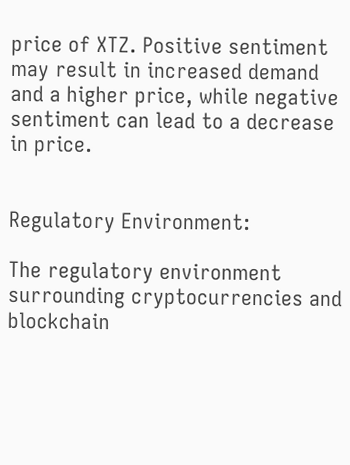price of XTZ. Positive sentiment may result in increased demand and a higher price, while negative sentiment can lead to a decrease in price.


Regulatory Environment:

The regulatory environment surrounding cryptocurrencies and blockchain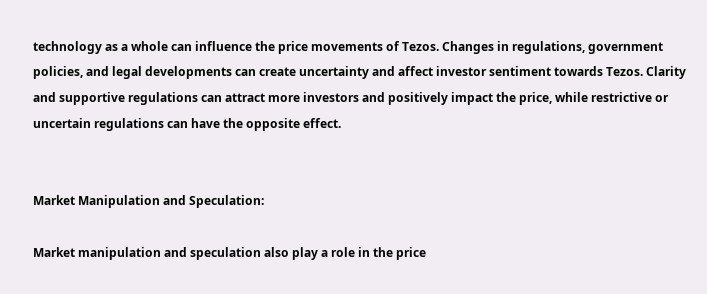technology as a whole can influence the price movements of Tezos. Changes in regulations, government policies, and legal developments can create uncertainty and affect investor sentiment towards Tezos. Clarity and supportive regulations can attract more investors and positively impact the price, while restrictive or uncertain regulations can have the opposite effect.


Market Manipulation and Speculation:

Market manipulation and speculation also play a role in the price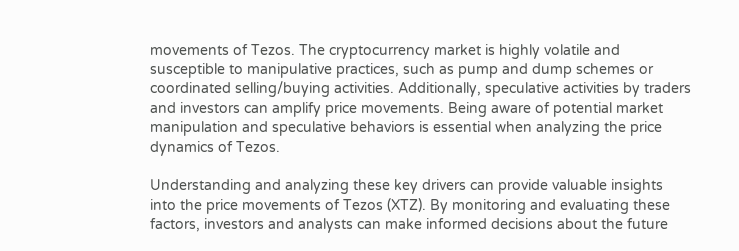movements of Tezos. The cryptocurrency market is highly volatile and susceptible to manipulative practices, such as pump and dump schemes or coordinated selling/buying activities. Additionally, speculative activities by traders and investors can amplify price movements. Being aware of potential market manipulation and speculative behaviors is essential when analyzing the price dynamics of Tezos.

Understanding and analyzing these key drivers can provide valuable insights into the price movements of Tezos (XTZ). By monitoring and evaluating these factors, investors and analysts can make informed decisions about the future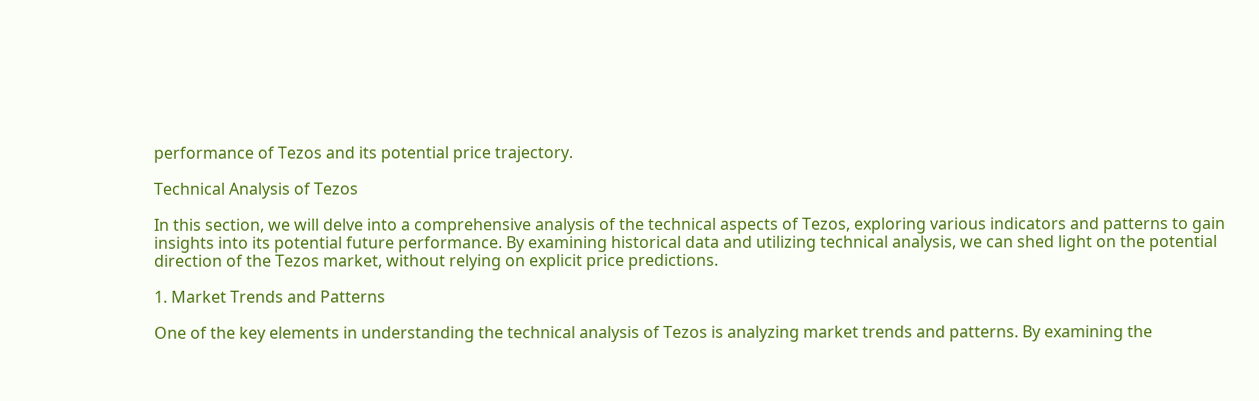performance of Tezos and its potential price trajectory.

Technical Analysis of Tezos

In this section, we will delve into a comprehensive analysis of the technical aspects of Tezos, exploring various indicators and patterns to gain insights into its potential future performance. By examining historical data and utilizing technical analysis, we can shed light on the potential direction of the Tezos market, without relying on explicit price predictions.

1. Market Trends and Patterns

One of the key elements in understanding the technical analysis of Tezos is analyzing market trends and patterns. By examining the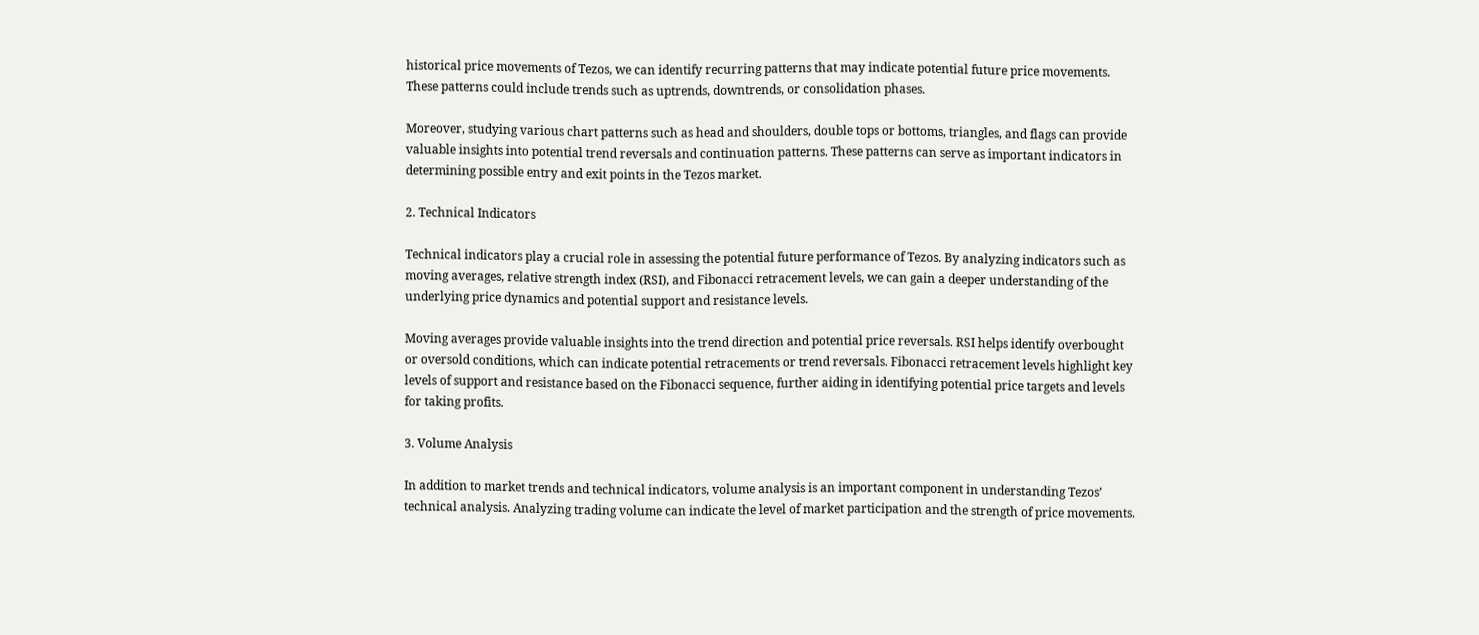historical price movements of Tezos, we can identify recurring patterns that may indicate potential future price movements. These patterns could include trends such as uptrends, downtrends, or consolidation phases.

Moreover, studying various chart patterns such as head and shoulders, double tops or bottoms, triangles, and flags can provide valuable insights into potential trend reversals and continuation patterns. These patterns can serve as important indicators in determining possible entry and exit points in the Tezos market.

2. Technical Indicators

Technical indicators play a crucial role in assessing the potential future performance of Tezos. By analyzing indicators such as moving averages, relative strength index (RSI), and Fibonacci retracement levels, we can gain a deeper understanding of the underlying price dynamics and potential support and resistance levels.

Moving averages provide valuable insights into the trend direction and potential price reversals. RSI helps identify overbought or oversold conditions, which can indicate potential retracements or trend reversals. Fibonacci retracement levels highlight key levels of support and resistance based on the Fibonacci sequence, further aiding in identifying potential price targets and levels for taking profits.

3. Volume Analysis

In addition to market trends and technical indicators, volume analysis is an important component in understanding Tezos’ technical analysis. Analyzing trading volume can indicate the level of market participation and the strength of price movements.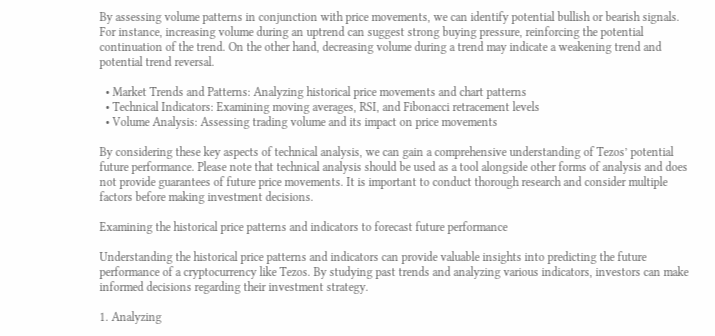By assessing volume patterns in conjunction with price movements, we can identify potential bullish or bearish signals. For instance, increasing volume during an uptrend can suggest strong buying pressure, reinforcing the potential continuation of the trend. On the other hand, decreasing volume during a trend may indicate a weakening trend and potential trend reversal.

  • Market Trends and Patterns: Analyzing historical price movements and chart patterns
  • Technical Indicators: Examining moving averages, RSI, and Fibonacci retracement levels
  • Volume Analysis: Assessing trading volume and its impact on price movements

By considering these key aspects of technical analysis, we can gain a comprehensive understanding of Tezos’ potential future performance. Please note that technical analysis should be used as a tool alongside other forms of analysis and does not provide guarantees of future price movements. It is important to conduct thorough research and consider multiple factors before making investment decisions.

Examining the historical price patterns and indicators to forecast future performance

Understanding the historical price patterns and indicators can provide valuable insights into predicting the future performance of a cryptocurrency like Tezos. By studying past trends and analyzing various indicators, investors can make informed decisions regarding their investment strategy.

1. Analyzing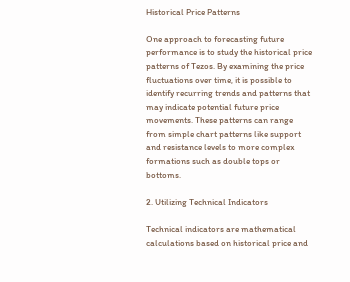Historical Price Patterns

One approach to forecasting future performance is to study the historical price patterns of Tezos. By examining the price fluctuations over time, it is possible to identify recurring trends and patterns that may indicate potential future price movements. These patterns can range from simple chart patterns like support and resistance levels to more complex formations such as double tops or bottoms.

2. Utilizing Technical Indicators

Technical indicators are mathematical calculations based on historical price and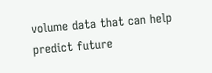volume data that can help predict future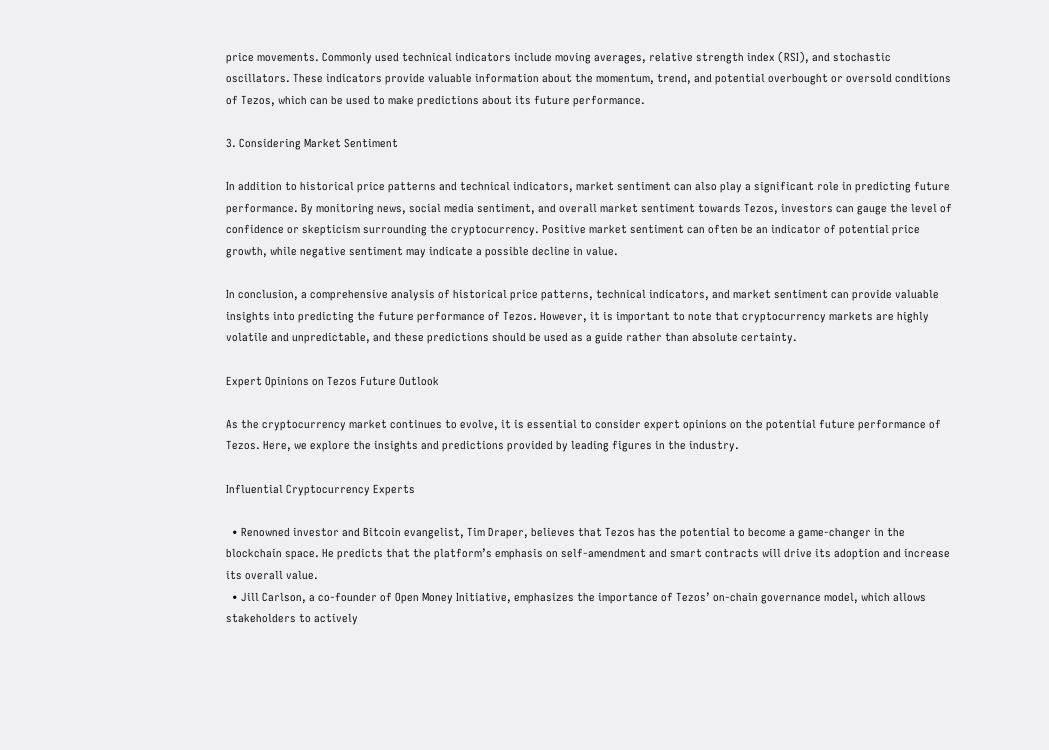price movements. Commonly used technical indicators include moving averages, relative strength index (RSI), and stochastic oscillators. These indicators provide valuable information about the momentum, trend, and potential overbought or oversold conditions of Tezos, which can be used to make predictions about its future performance.

3. Considering Market Sentiment

In addition to historical price patterns and technical indicators, market sentiment can also play a significant role in predicting future performance. By monitoring news, social media sentiment, and overall market sentiment towards Tezos, investors can gauge the level of confidence or skepticism surrounding the cryptocurrency. Positive market sentiment can often be an indicator of potential price growth, while negative sentiment may indicate a possible decline in value.

In conclusion, a comprehensive analysis of historical price patterns, technical indicators, and market sentiment can provide valuable insights into predicting the future performance of Tezos. However, it is important to note that cryptocurrency markets are highly volatile and unpredictable, and these predictions should be used as a guide rather than absolute certainty.

Expert Opinions on Tezos Future Outlook

As the cryptocurrency market continues to evolve, it is essential to consider expert opinions on the potential future performance of Tezos. Here, we explore the insights and predictions provided by leading figures in the industry.

Influential Cryptocurrency Experts

  • Renowned investor and Bitcoin evangelist, Tim Draper, believes that Tezos has the potential to become a game-changer in the blockchain space. He predicts that the platform’s emphasis on self-amendment and smart contracts will drive its adoption and increase its overall value.
  • Jill Carlson, a co-founder of Open Money Initiative, emphasizes the importance of Tezos’ on-chain governance model, which allows stakeholders to actively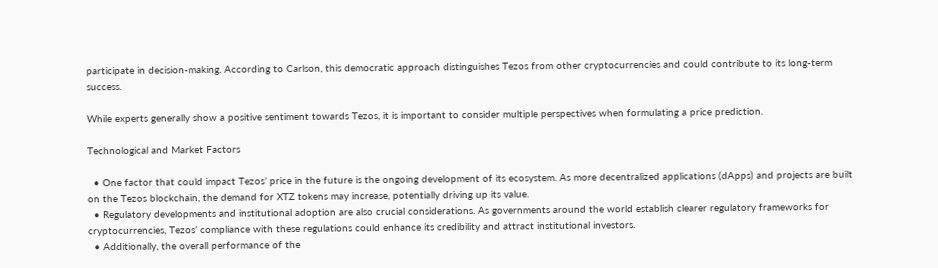participate in decision-making. According to Carlson, this democratic approach distinguishes Tezos from other cryptocurrencies and could contribute to its long-term success.

While experts generally show a positive sentiment towards Tezos, it is important to consider multiple perspectives when formulating a price prediction.

Technological and Market Factors

  • One factor that could impact Tezos’ price in the future is the ongoing development of its ecosystem. As more decentralized applications (dApps) and projects are built on the Tezos blockchain, the demand for XTZ tokens may increase, potentially driving up its value.
  • Regulatory developments and institutional adoption are also crucial considerations. As governments around the world establish clearer regulatory frameworks for cryptocurrencies, Tezos’ compliance with these regulations could enhance its credibility and attract institutional investors.
  • Additionally, the overall performance of the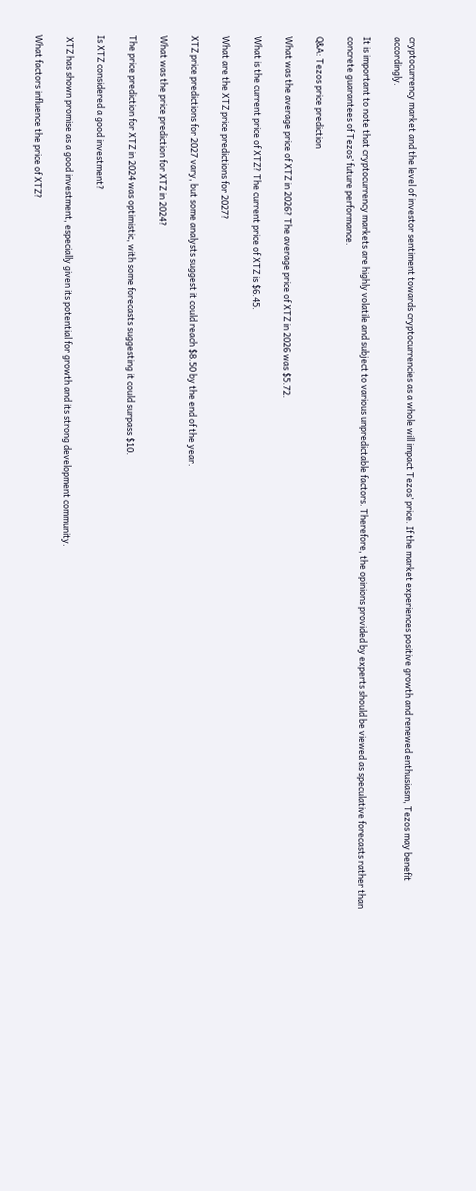cryptocurrency market and the level of investor sentiment towards cryptocurrencies as a whole will impact Tezos’ price. If the market experiences positive growth and renewed enthusiasm, Tezos may benefit accordingly.

It is important to note that cryptocurrency markets are highly volatile and subject to various unpredictable factors. Therefore, the opinions provided by experts should be viewed as speculative forecasts rather than concrete guarantees of Tezos’ future performance.

Q&A: Tezos price prediction

What was the average price of XTZ in 2026? The average price of XTZ in 2026 was $5.72.

What is the current price of XTZ? The current price of XTZ is $6.45.

What are the XTZ price predictions for 2027?

XTZ price predictions for 2027 vary, but some analysts suggest it could reach $8.50 by the end of the year.

What was the price prediction for XTZ in 2024?

The price prediction for XTZ in 2024 was optimistic, with some forecasts suggesting it could surpass $10.

Is XTZ considered a good investment?

 XTZ has shown promise as a good investment, especially given its potential for growth and its strong development community.

What factors influence the price of XTZ?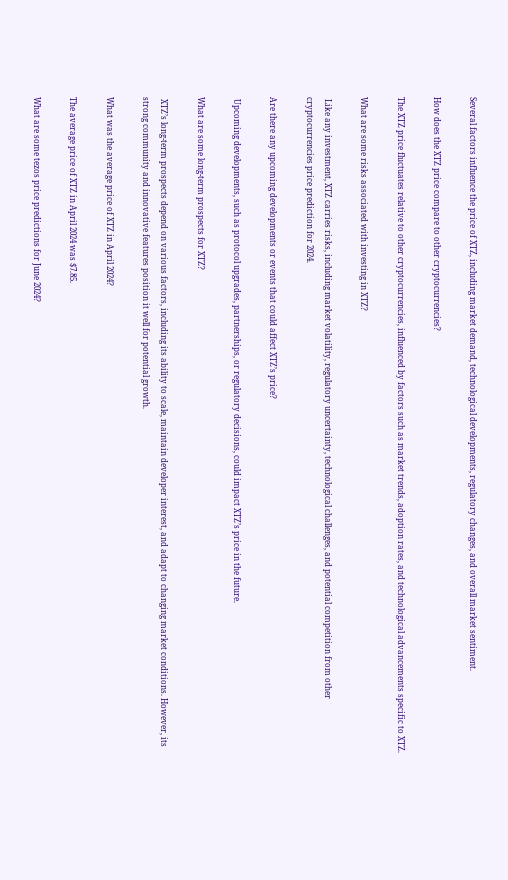Several factors influence the price of XTZ, including market demand, technological developments, regulatory changes, and overall market sentiment.

How does the XTZ price compare to other cryptocurrencies?

The XTZ price fluctuates relative to other cryptocurrencies, influenced by factors such as market trends, adoption rates, and technological advancements specific to XTZ.

What are some risks associated with investing in XTZ?

 Like any investment, XTZ carries risks, including market volatility, regulatory uncertainty, technological challenges, and potential competition from other cryptocurrencies price prediction for 2024.

Are there any upcoming developments or events that could affect XTZ’s price?

 Upcoming developments, such as protocol upgrades, partnerships, or regulatory decisions, could impact XTZ’s price in the future.

What are some long-term prospects for XTZ?

 XTZ’s long-term prospects depend on various factors, including its ability to scale, maintain developer interest, and adapt to changing market conditions. However, its strong community and innovative features position it well for potential growth.

What was the average price of XTZ in April 2024?

The average price of XTZ in April 2024 was $7.85.

What are some tezos price predictions for June 2024?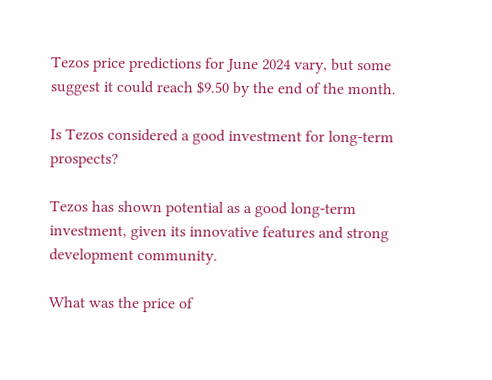Tezos price predictions for June 2024 vary, but some suggest it could reach $9.50 by the end of the month.

Is Tezos considered a good investment for long-term prospects?

Tezos has shown potential as a good long-term investment, given its innovative features and strong development community.

What was the price of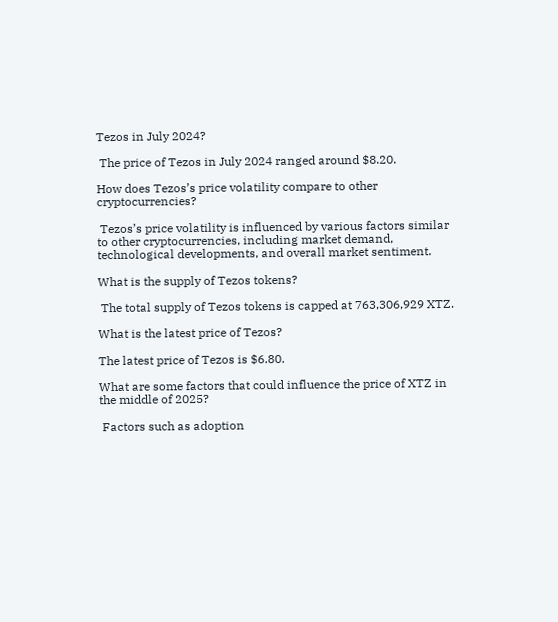Tezos in July 2024?

 The price of Tezos in July 2024 ranged around $8.20.

How does Tezos’s price volatility compare to other cryptocurrencies?

 Tezos’s price volatility is influenced by various factors similar to other cryptocurrencies, including market demand, technological developments, and overall market sentiment.

What is the supply of Tezos tokens?

 The total supply of Tezos tokens is capped at 763,306,929 XTZ.

What is the latest price of Tezos?

The latest price of Tezos is $6.80.

What are some factors that could influence the price of XTZ in the middle of 2025?

 Factors such as adoption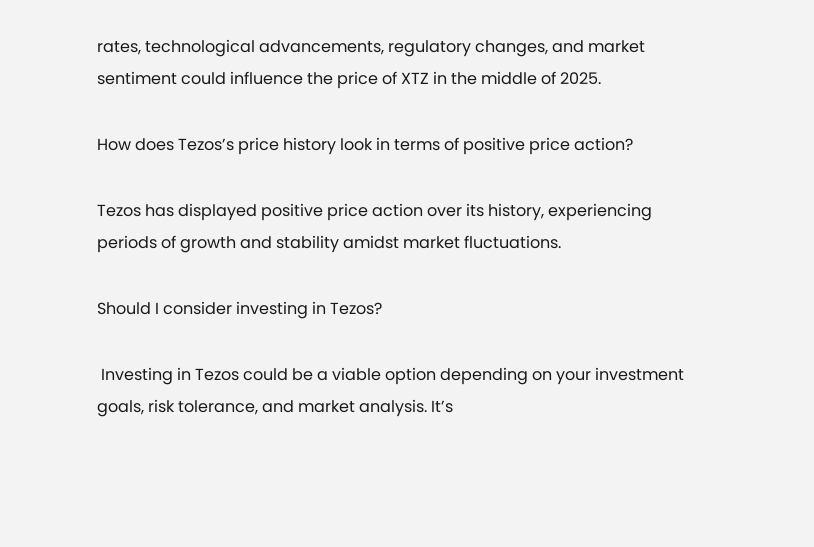rates, technological advancements, regulatory changes, and market sentiment could influence the price of XTZ in the middle of 2025.

How does Tezos’s price history look in terms of positive price action?

Tezos has displayed positive price action over its history, experiencing periods of growth and stability amidst market fluctuations.

Should I consider investing in Tezos?

 Investing in Tezos could be a viable option depending on your investment goals, risk tolerance, and market analysis. It’s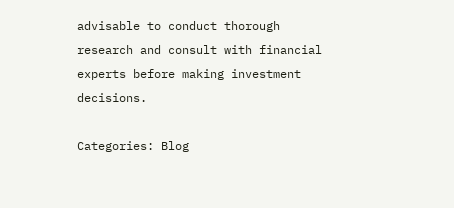advisable to conduct thorough research and consult with financial experts before making investment decisions.

Categories: Blog